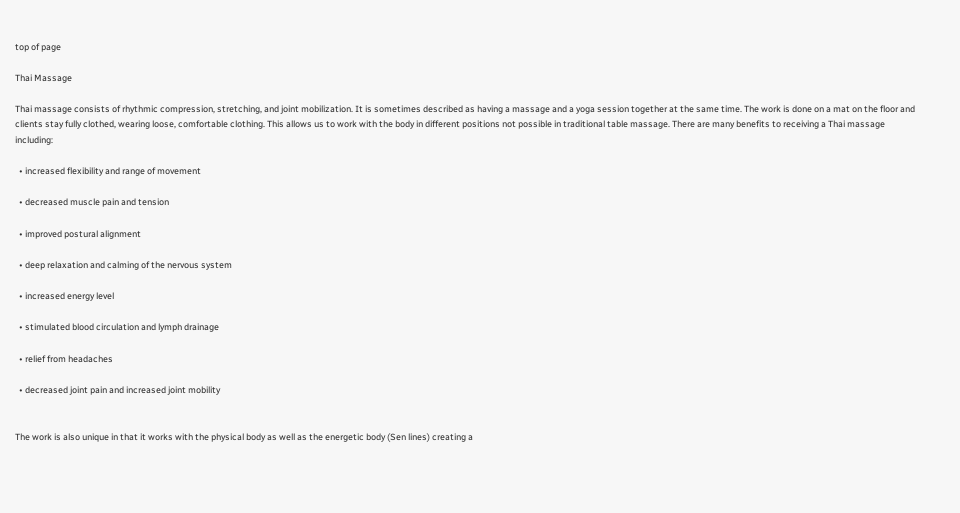top of page

Thai Massage

Thai massage consists of rhythmic compression, stretching, and joint mobilization. It is sometimes described as having a massage and a yoga session together at the same time. The work is done on a mat on the floor and clients stay fully clothed, wearing loose, comfortable clothing. This allows us to work with the body in different positions not possible in traditional table massage. There are many benefits to receiving a Thai massage including:

  • increased flexibility and range of movement

  • decreased muscle pain and tension

  • improved postural alignment

  • deep relaxation and calming of the nervous system

  • increased energy level

  • stimulated blood circulation and lymph drainage

  • relief from headaches

  • decreased joint pain and increased joint mobility


The work is also unique in that it works with the physical body as well as the energetic body (Sen lines) creating a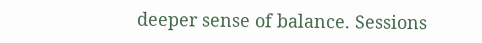deeper sense of balance. Sessions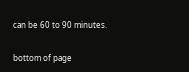can be 60 to 90 minutes.

bottom of page